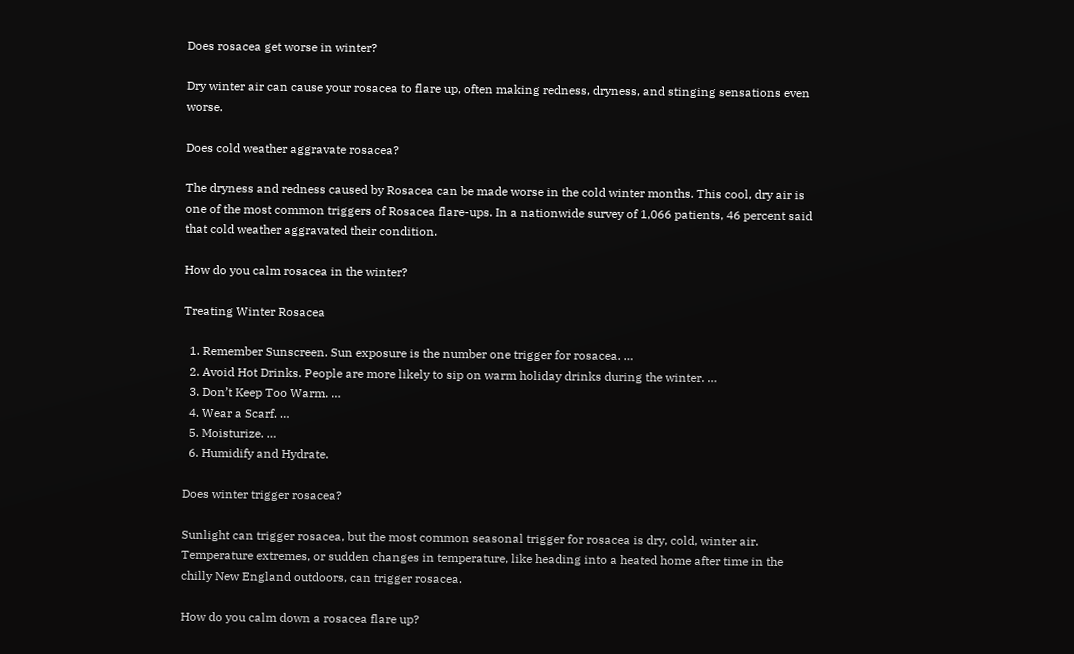Does rosacea get worse in winter?

Dry winter air can cause your rosacea to flare up, often making redness, dryness, and stinging sensations even worse.

Does cold weather aggravate rosacea?

The dryness and redness caused by Rosacea can be made worse in the cold winter months. This cool, dry air is one of the most common triggers of Rosacea flare-ups. In a nationwide survey of 1,066 patients, 46 percent said that cold weather aggravated their condition.

How do you calm rosacea in the winter?

Treating Winter Rosacea

  1. Remember Sunscreen. Sun exposure is the number one trigger for rosacea. …
  2. Avoid Hot Drinks. People are more likely to sip on warm holiday drinks during the winter. …
  3. Don’t Keep Too Warm. …
  4. Wear a Scarf. …
  5. Moisturize. …
  6. Humidify and Hydrate.

Does winter trigger rosacea?

Sunlight can trigger rosacea, but the most common seasonal trigger for rosacea is dry, cold, winter air. Temperature extremes, or sudden changes in temperature, like heading into a heated home after time in the chilly New England outdoors, can trigger rosacea.

How do you calm down a rosacea flare up?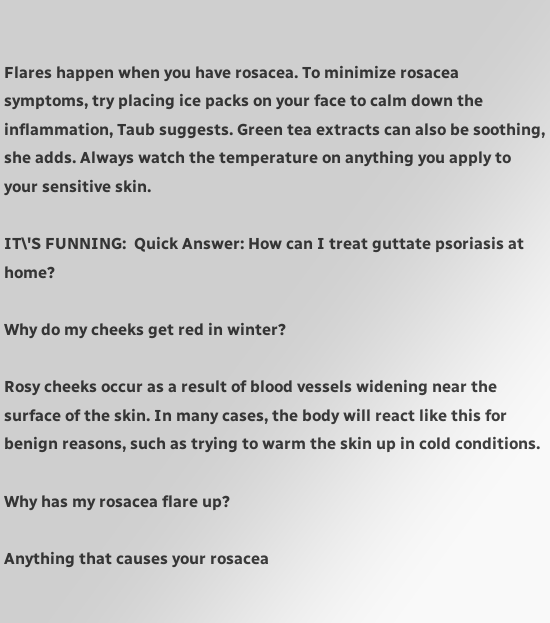Flares happen when you have rosacea. To minimize rosacea symptoms, try placing ice packs on your face to calm down the inflammation, Taub suggests. Green tea extracts can also be soothing, she adds. Always watch the temperature on anything you apply to your sensitive skin.

IT\'S FUNNING:  Quick Answer: How can I treat guttate psoriasis at home?

Why do my cheeks get red in winter?

Rosy cheeks occur as a result of blood vessels widening near the surface of the skin. In many cases, the body will react like this for benign reasons, such as trying to warm the skin up in cold conditions.

Why has my rosacea flare up?

Anything that causes your rosacea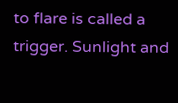to flare is called a trigger. Sunlight and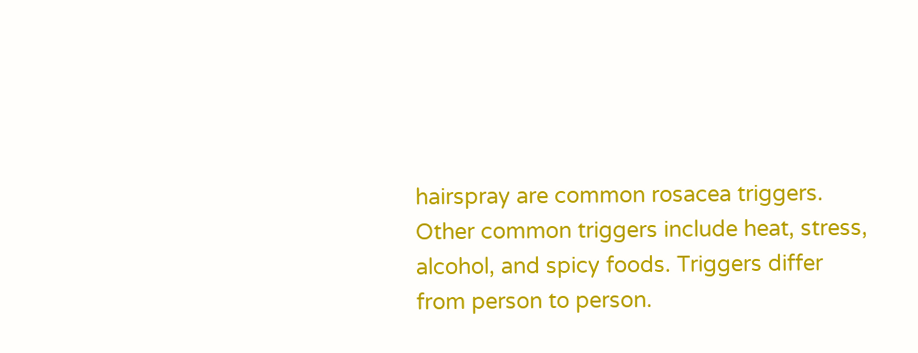hairspray are common rosacea triggers. Other common triggers include heat, stress, alcohol, and spicy foods. Triggers differ from person to person.